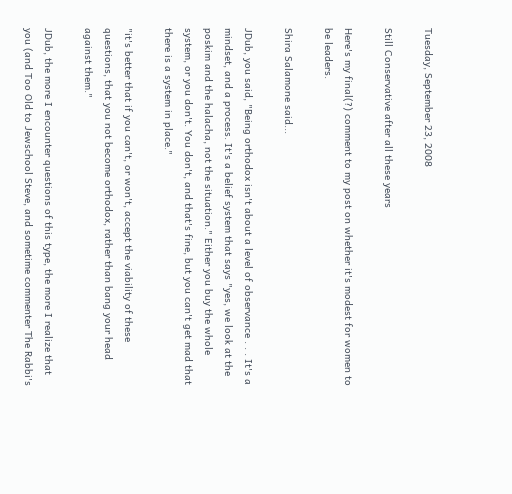Tuesday, September 23, 2008

Still Conservative after all these years

Here's my final(?) comment to my post on whether it's modest for women to be leaders.

Shira Salamone said...

JDub, you said, "Being orthodox isn't about a level of observance . . . It's a mindset, and a process. It's a belief system that says "yes, we look at the poskim and the halacha, not the situation." Either you buy the whole system, or you don't. You don't, and that's fine, but you can't get mad that there is a system in place."

"it's better that if you can't, or won't, accept the viability of these questions, that you not become orthodox, rather than bang your head against them."

JDub, the more I encounter questions of this type, the more I realize that you (and Too Old to Jewschool Steve, and sometime commenter The Rabbi's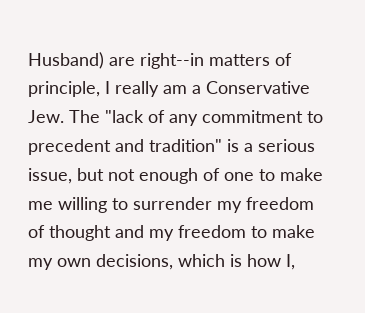Husband) are right--in matters of principle, I really am a Conservative Jew. The "lack of any commitment to precedent and tradition" is a serious issue, but not enough of one to make me willing to surrender my freedom of thought and my freedom to make my own decisions, which is how I,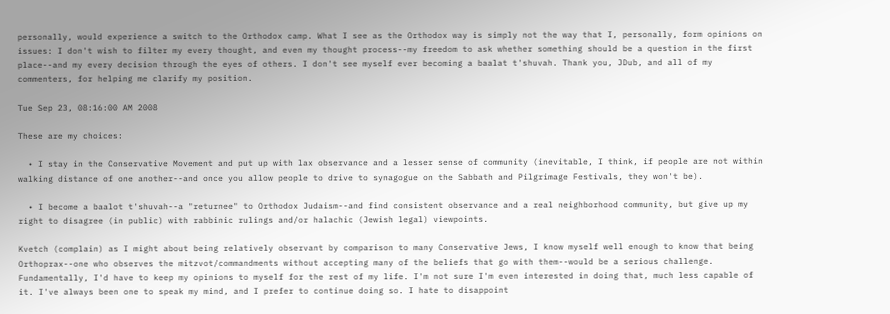personally, would experience a switch to the Orthodox camp. What I see as the Orthodox way is simply not the way that I, personally, form opinions on issues: I don't wish to filter my every thought, and even my thought process--my freedom to ask whether something should be a question in the first place--and my every decision through the eyes of others. I don't see myself ever becoming a baalat t'shuvah. Thank you, JDub, and all of my commenters, for helping me clarify my position.

Tue Sep 23, 08:16:00 AM 2008

These are my choices:

  • I stay in the Conservative Movement and put up with lax observance and a lesser sense of community (inevitable, I think, if people are not within walking distance of one another--and once you allow people to drive to synagogue on the Sabbath and Pilgrimage Festivals, they won't be).

  • I become a baalot t'shuvah--a "returnee" to Orthodox Judaism--and find consistent observance and a real neighborhood community, but give up my right to disagree (in public) with rabbinic rulings and/or halachic (Jewish legal) viewpoints.

Kvetch (complain) as I might about being relatively observant by comparison to many Conservative Jews, I know myself well enough to know that being Orthoprax--one who observes the mitzvot/commandments without accepting many of the beliefs that go with them--would be a serious challenge. Fundamentally, I'd have to keep my opinions to myself for the rest of my life. I'm not sure I'm even interested in doing that, much less capable of it. I've always been one to speak my mind, and I prefer to continue doing so. I hate to disappoint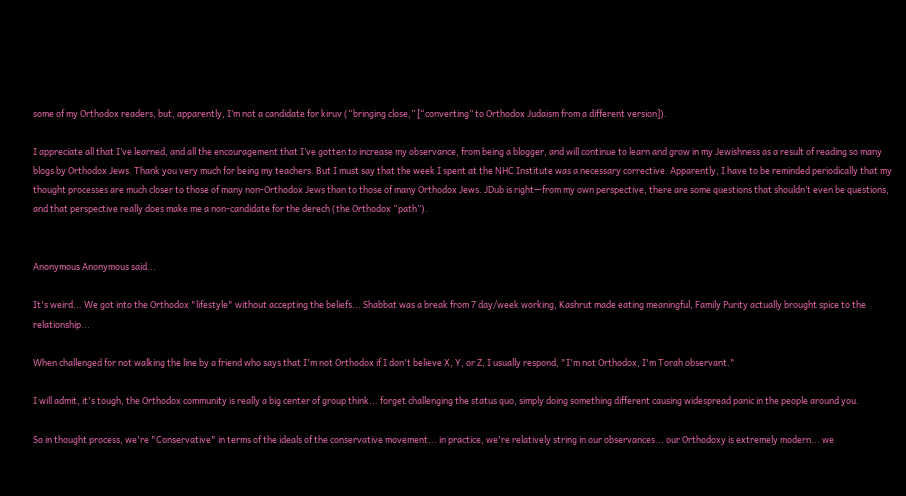some of my Orthodox readers, but, apparently, I’m not a candidate for kiruv (“bringing close,” [“converting” to Orthodox Judaism from a different version]).

I appreciate all that I’ve learned, and all the encouragement that I’ve gotten to increase my observance, from being a blogger, and will continue to learn and grow in my Jewishness as a result of reading so many blogs by Orthodox Jews. Thank you very much for being my teachers. But I must say that the week I spent at the NHC Institute was a necessary corrective. Apparently, I have to be reminded periodically that my thought processes are much closer to those of many non-Orthodox Jews than to those of many Orthodox Jews. JDub is right—from my own perspective, there are some questions that shouldn’t even be questions, and that perspective really does make me a non-candidate for the derech (the Orthodox “path”).


Anonymous Anonymous said...

It's weird... We got into the Orthodox "lifestyle" without accepting the beliefs... Shabbat was a break from 7 day/week working, Kashrut made eating meaningful, Family Purity actually brought spice to the relationship...

When challenged for not walking the line by a friend who says that I'm not Orthodox if I don't believe X, Y, or Z, I usually respond, "I'm not Orthodox, I'm Torah observant."

I will admit, it's tough, the Orthodox community is really a big center of group think... forget challenging the status quo, simply doing something different causing widespread panic in the people around you.

So in thought process, we're "Conservative" in terms of the ideals of the conservative movement... in practice, we're relatively string in our observances... our Orthodoxy is extremely modern... we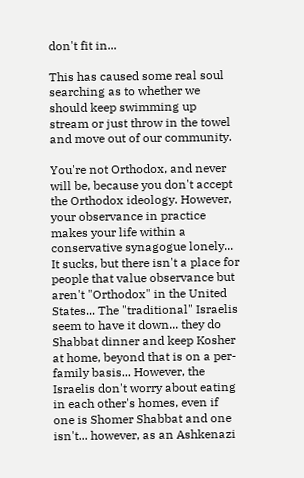don't fit in...

This has caused some real soul searching as to whether we should keep swimming up stream or just throw in the towel and move out of our community.

You're not Orthodox, and never will be, because you don't accept the Orthodox ideology. However, your observance in practice makes your life within a conservative synagogue lonely... It sucks, but there isn't a place for people that value observance but aren't "Orthodox" in the United States... The "traditional" Israelis seem to have it down... they do Shabbat dinner and keep Kosher at home, beyond that is on a per-family basis... However, the Israelis don't worry about eating in each other's homes, even if one is Shomer Shabbat and one isn't... however, as an Ashkenazi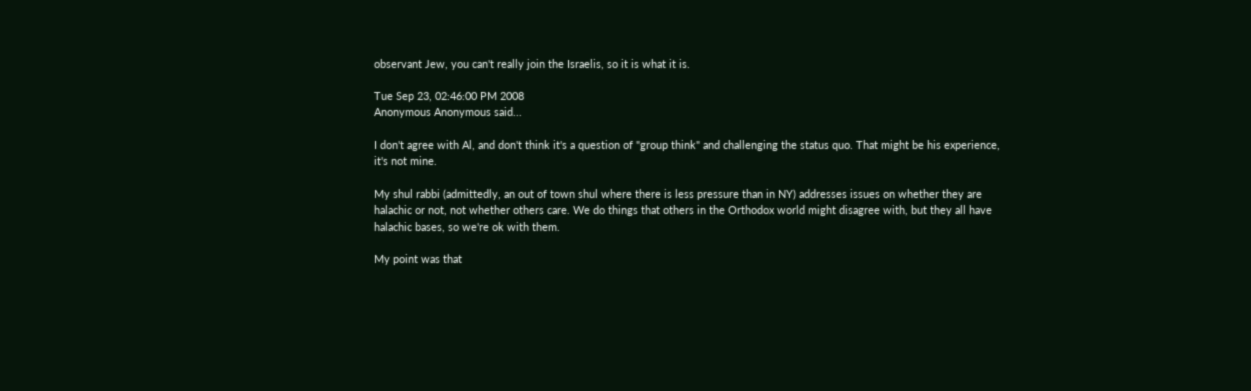observant Jew, you can't really join the Israelis, so it is what it is.

Tue Sep 23, 02:46:00 PM 2008
Anonymous Anonymous said...

I don't agree with Al, and don't think it's a question of "group think" and challenging the status quo. That might be his experience, it's not mine.

My shul rabbi (admittedly, an out of town shul where there is less pressure than in NY) addresses issues on whether they are halachic or not, not whether others care. We do things that others in the Orthodox world might disagree with, but they all have halachic bases, so we're ok with them.

My point was that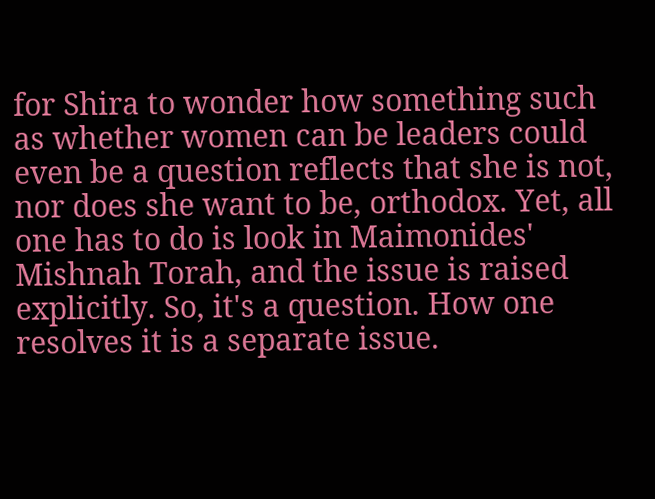for Shira to wonder how something such as whether women can be leaders could even be a question reflects that she is not, nor does she want to be, orthodox. Yet, all one has to do is look in Maimonides' Mishnah Torah, and the issue is raised explicitly. So, it's a question. How one resolves it is a separate issue.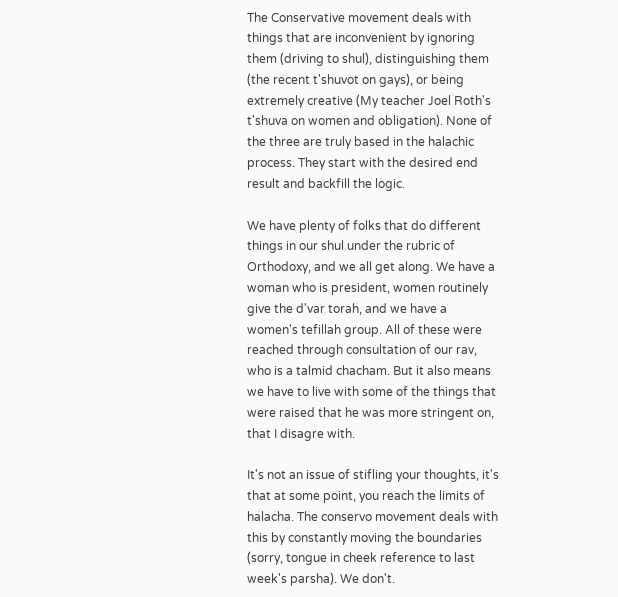The Conservative movement deals with things that are inconvenient by ignoring them (driving to shul), distinguishing them (the recent t'shuvot on gays), or being extremely creative (My teacher Joel Roth's t'shuva on women and obligation). None of the three are truly based in the halachic process. They start with the desired end result and backfill the logic.

We have plenty of folks that do different things in our shul under the rubric of Orthodoxy, and we all get along. We have a woman who is president, women routinely give the d'var torah, and we have a women's tefillah group. All of these were reached through consultation of our rav, who is a talmid chacham. But it also means we have to live with some of the things that were raised that he was more stringent on, that I disagre with.

It's not an issue of stifling your thoughts, it's that at some point, you reach the limits of halacha. The conservo movement deals with this by constantly moving the boundaries (sorry, tongue in cheek reference to last week's parsha). We don't.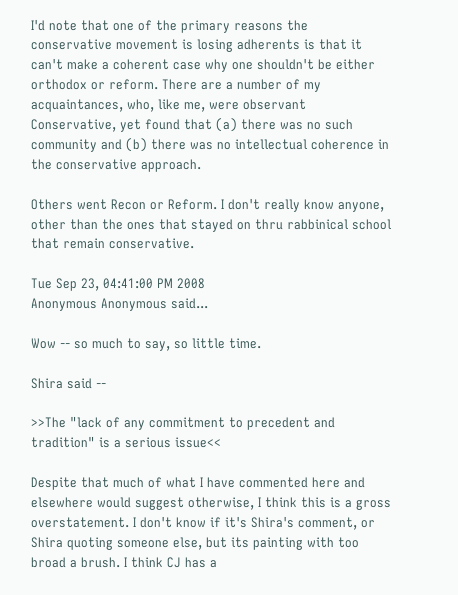I'd note that one of the primary reasons the conservative movement is losing adherents is that it can't make a coherent case why one shouldn't be either orthodox or reform. There are a number of my acquaintances, who, like me, were observant Conservative, yet found that (a) there was no such community and (b) there was no intellectual coherence in the conservative approach.

Others went Recon or Reform. I don't really know anyone, other than the ones that stayed on thru rabbinical school that remain conservative.

Tue Sep 23, 04:41:00 PM 2008
Anonymous Anonymous said...

Wow -- so much to say, so little time.

Shira said --

>>The "lack of any commitment to precedent and tradition" is a serious issue<<

Despite that much of what I have commented here and elsewhere would suggest otherwise, I think this is a gross overstatement. I don't know if it's Shira's comment, or Shira quoting someone else, but its painting with too broad a brush. I think CJ has a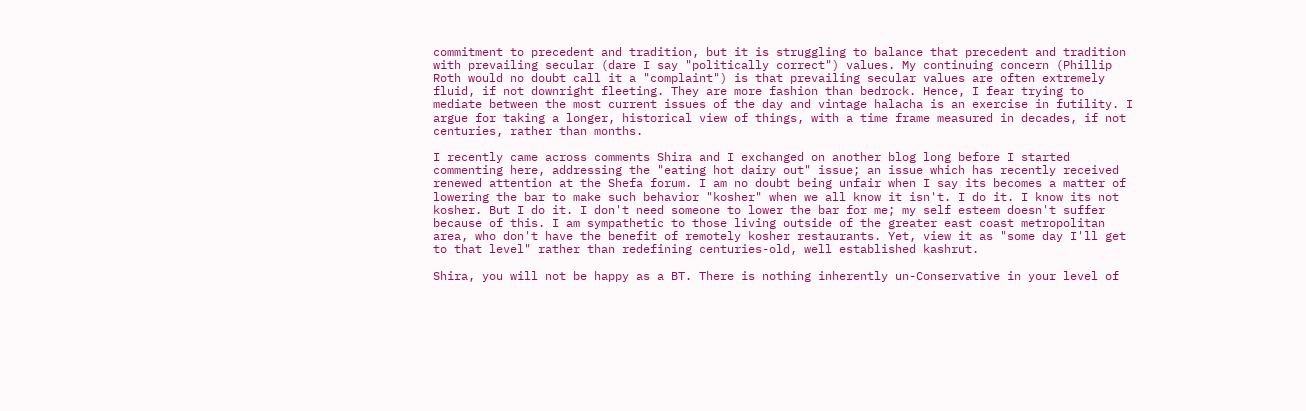commitment to precedent and tradition, but it is struggling to balance that precedent and tradition with prevailing secular (dare I say "politically correct") values. My continuing concern (Phillip Roth would no doubt call it a "complaint") is that prevailing secular values are often extremely fluid, if not downright fleeting. They are more fashion than bedrock. Hence, I fear trying to mediate between the most current issues of the day and vintage halacha is an exercise in futility. I argue for taking a longer, historical view of things, with a time frame measured in decades, if not centuries, rather than months.

I recently came across comments Shira and I exchanged on another blog long before I started commenting here, addressing the "eating hot dairy out" issue; an issue which has recently received renewed attention at the Shefa forum. I am no doubt being unfair when I say its becomes a matter of lowering the bar to make such behavior "kosher" when we all know it isn't. I do it. I know its not kosher. But I do it. I don't need someone to lower the bar for me; my self esteem doesn't suffer because of this. I am sympathetic to those living outside of the greater east coast metropolitan area, who don't have the benefit of remotely kosher restaurants. Yet, view it as "some day I'll get to that level" rather than redefining centuries-old, well established kashrut.

Shira, you will not be happy as a BT. There is nothing inherently un-Conservative in your level of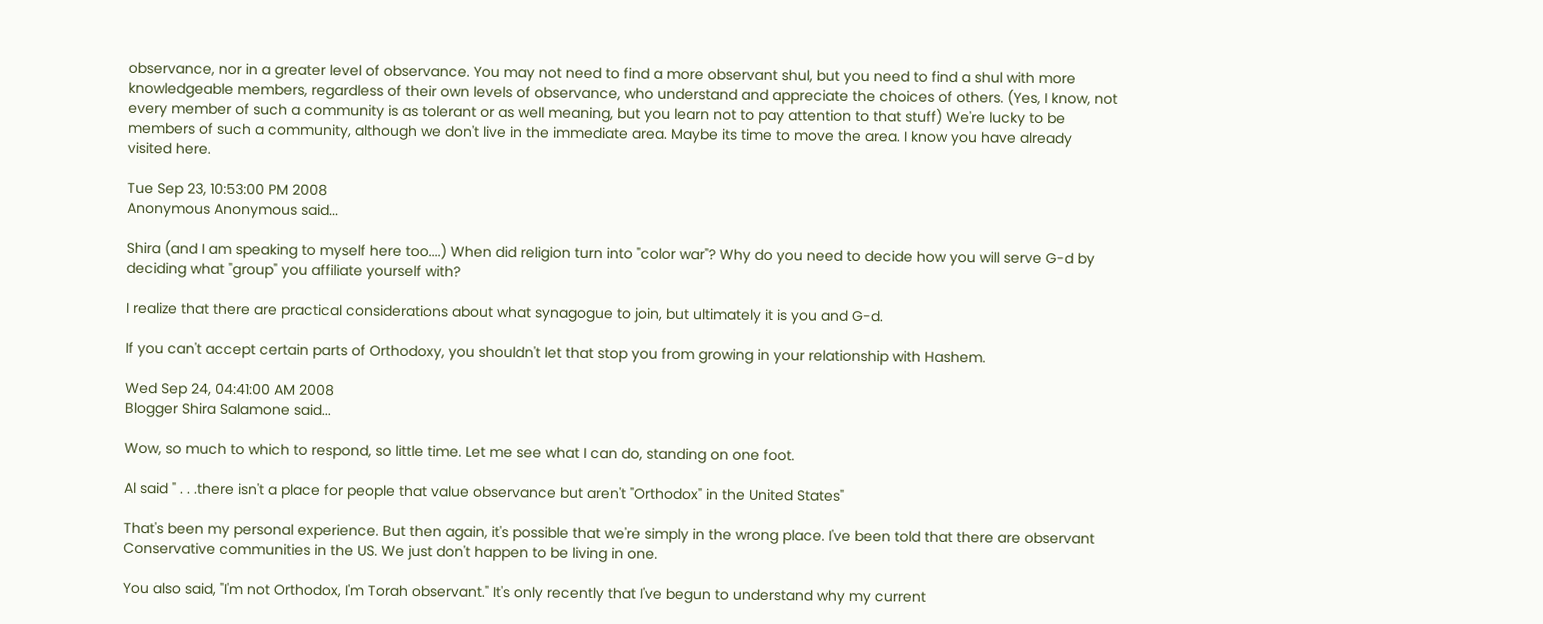observance, nor in a greater level of observance. You may not need to find a more observant shul, but you need to find a shul with more knowledgeable members, regardless of their own levels of observance, who understand and appreciate the choices of others. (Yes, I know, not every member of such a community is as tolerant or as well meaning, but you learn not to pay attention to that stuff) We're lucky to be members of such a community, although we don't live in the immediate area. Maybe its time to move the area. I know you have already visited here.

Tue Sep 23, 10:53:00 PM 2008
Anonymous Anonymous said...

Shira (and I am speaking to myself here too....) When did religion turn into "color war"? Why do you need to decide how you will serve G-d by deciding what "group" you affiliate yourself with?

I realize that there are practical considerations about what synagogue to join, but ultimately it is you and G-d.

If you can't accept certain parts of Orthodoxy, you shouldn't let that stop you from growing in your relationship with Hashem.

Wed Sep 24, 04:41:00 AM 2008
Blogger Shira Salamone said...

Wow, so much to which to respond, so little time. Let me see what I can do, standing on one foot.

Al said " . . .there isn't a place for people that value observance but aren't "Orthodox" in the United States"

That's been my personal experience. But then again, it's possible that we're simply in the wrong place. I've been told that there are observant Conservative communities in the US. We just don't happen to be living in one.

You also said, "I'm not Orthodox, I'm Torah observant." It's only recently that I've begun to understand why my current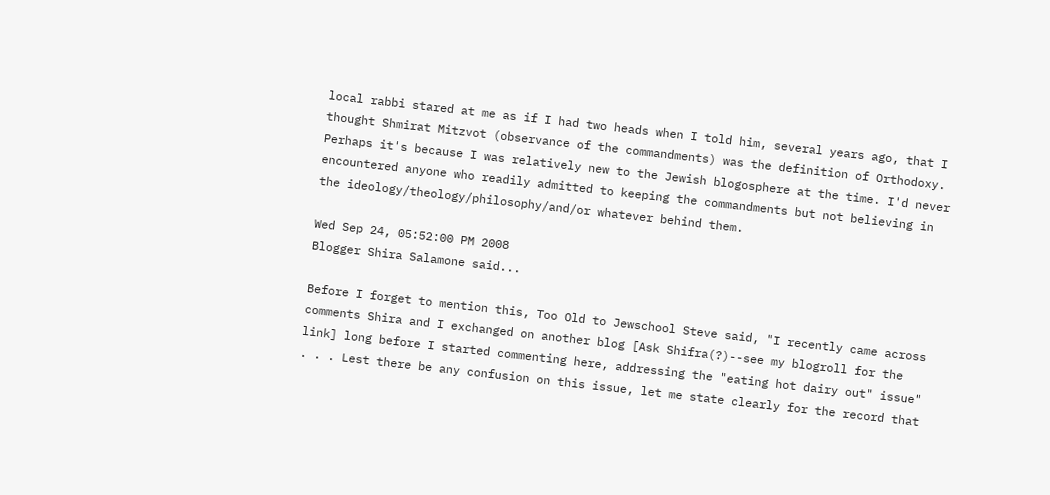local rabbi stared at me as if I had two heads when I told him, several years ago, that I thought Shmirat Mitzvot (observance of the commandments) was the definition of Orthodoxy. Perhaps it's because I was relatively new to the Jewish blogosphere at the time. I'd never encountered anyone who readily admitted to keeping the commandments but not believing in the ideology/theology/philosophy/and/or whatever behind them.

Wed Sep 24, 05:52:00 PM 2008
Blogger Shira Salamone said...

Before I forget to mention this, Too Old to Jewschool Steve said, "I recently came across comments Shira and I exchanged on another blog [Ask Shifra(?)--see my blogroll for the link] long before I started commenting here, addressing the "eating hot dairy out" issue" . . . Lest there be any confusion on this issue, let me state clearly for the record that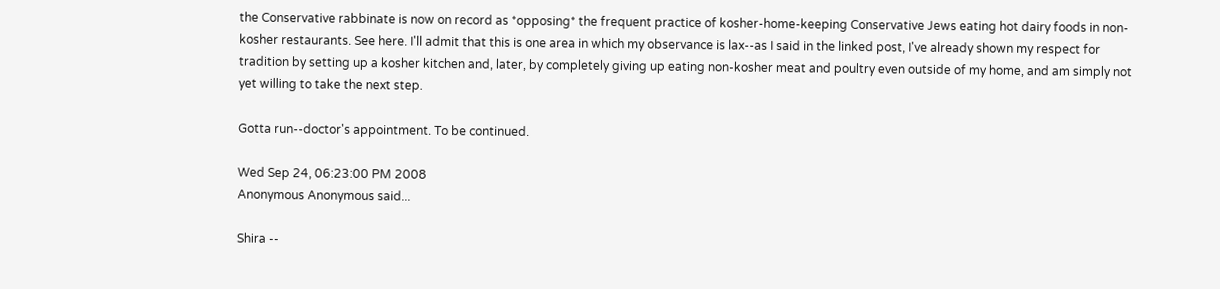the Conservative rabbinate is now on record as *opposing* the frequent practice of kosher-home-keeping Conservative Jews eating hot dairy foods in non-kosher restaurants. See here. I'll admit that this is one area in which my observance is lax--as I said in the linked post, I've already shown my respect for tradition by setting up a kosher kitchen and, later, by completely giving up eating non-kosher meat and poultry even outside of my home, and am simply not yet willing to take the next step.

Gotta run--doctor's appointment. To be continued.

Wed Sep 24, 06:23:00 PM 2008
Anonymous Anonymous said...

Shira --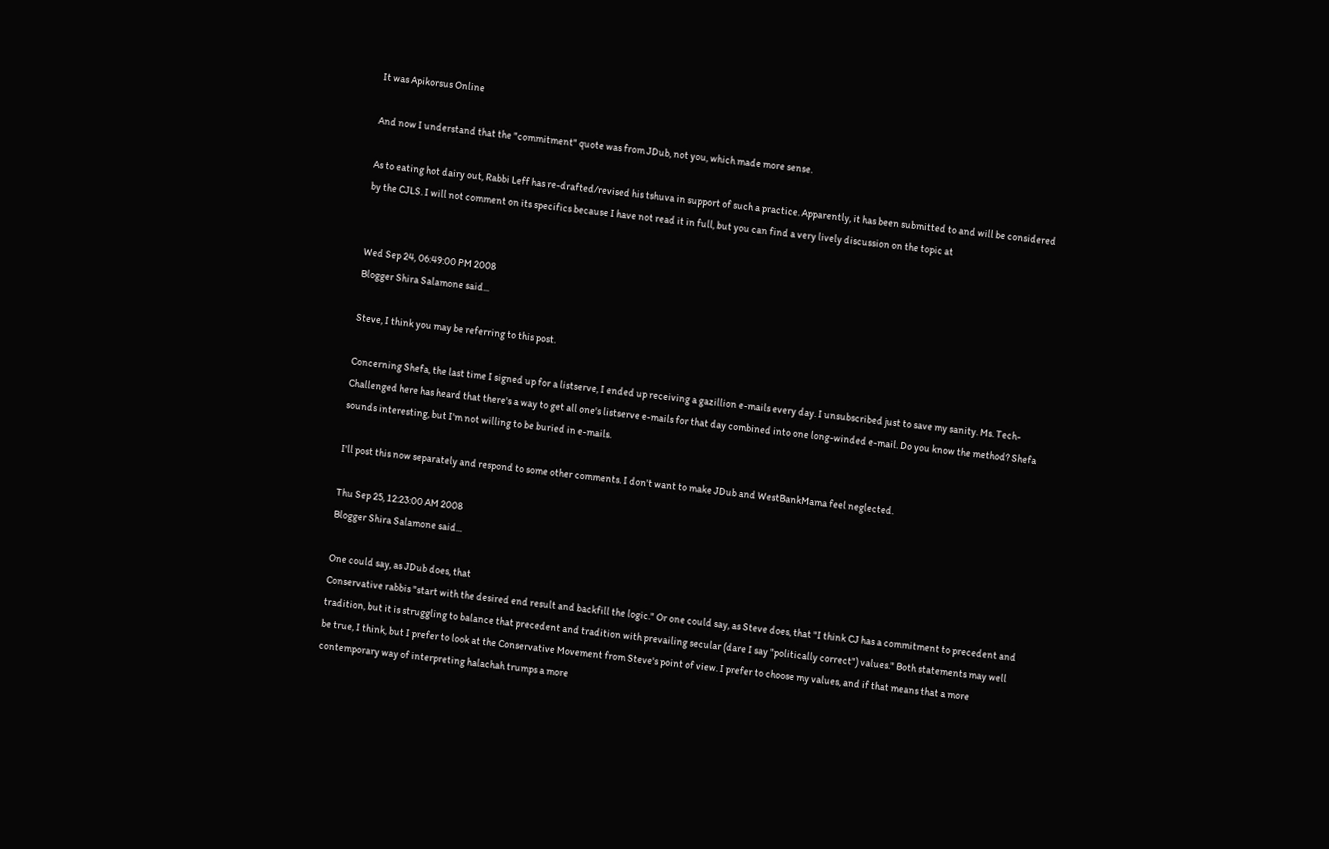It was Apikorsus Online

And now I understand that the "commitment" quote was from JDub, not you, which made more sense.

As to eating hot dairy out, Rabbi Leff has re-drafted/revised his tshuva in support of such a practice. Apparently, it has been submitted to and will be considered by the CJLS. I will not comment on its specifics because I have not read it in full, but you can find a very lively discussion on the topic at


Wed Sep 24, 06:49:00 PM 2008
Blogger Shira Salamone said...

Steve, I think you may be referring to this post.

Concerning Shefa, the last time I signed up for a listserve, I ended up receiving a gazillion e-mails every day. I unsubscribed just to save my sanity. Ms. Tech-Challenged here has heard that there's a way to get all one's listserve e-mails for that day combined into one long-winded e-mail. Do you know the method? Shefa sounds interesting, but I'm not willing to be buried in e-mails.

I'll post this now separately and respond to some other comments. I don't want to make JDub and WestBankMama feel neglected.

Thu Sep 25, 12:23:00 AM 2008
Blogger Shira Salamone said...

One could say, as JDub does, that
Conservative rabbis "start with the desired end result and backfill the logic." Or one could say, as Steve does, that "I think CJ has a commitment to precedent and tradition, but it is struggling to balance that precedent and tradition with prevailing secular (dare I say "politically correct") values." Both statements may well be true, I think, but I prefer to look at the Conservative Movement from Steve's point of view. I prefer to choose my values, and if that means that a more contemporary way of interpreting halachah trumps a more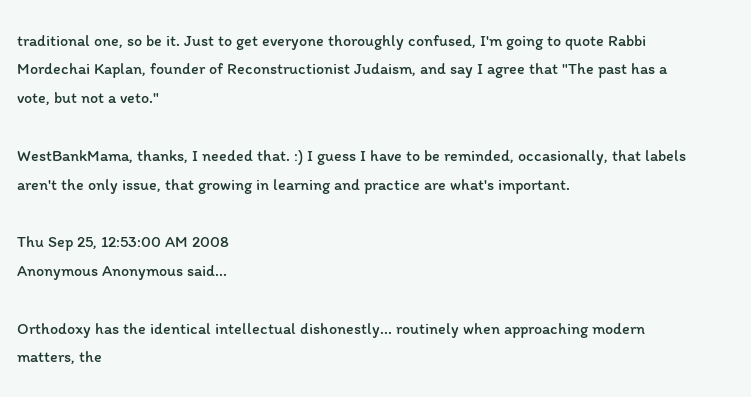traditional one, so be it. Just to get everyone thoroughly confused, I'm going to quote Rabbi Mordechai Kaplan, founder of Reconstructionist Judaism, and say I agree that "The past has a vote, but not a veto."

WestBankMama, thanks, I needed that. :) I guess I have to be reminded, occasionally, that labels aren't the only issue, that growing in learning and practice are what's important.

Thu Sep 25, 12:53:00 AM 2008
Anonymous Anonymous said...

Orthodoxy has the identical intellectual dishonestly... routinely when approaching modern matters, the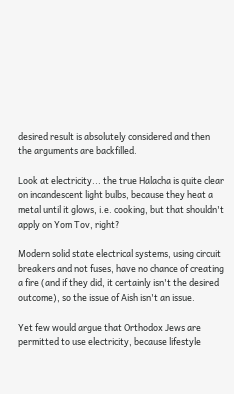desired result is absolutely considered and then the arguments are backfilled.

Look at electricity... the true Halacha is quite clear on incandescent light bulbs, because they heat a metal until it glows, i.e. cooking, but that shouldn't apply on Yom Tov, right?

Modern solid state electrical systems, using circuit breakers and not fuses, have no chance of creating a fire (and if they did, it certainly isn't the desired outcome), so the issue of Aish isn't an issue.

Yet few would argue that Orthodox Jews are permitted to use electricity, because lifestyle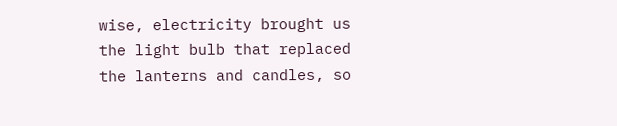wise, electricity brought us the light bulb that replaced the lanterns and candles, so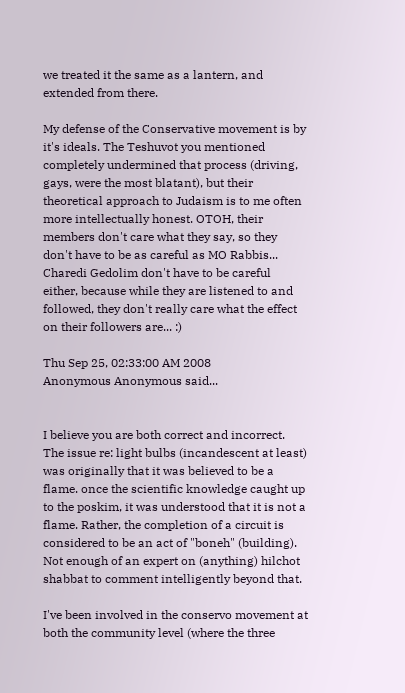we treated it the same as a lantern, and extended from there.

My defense of the Conservative movement is by it's ideals. The Teshuvot you mentioned completely undermined that process (driving, gays, were the most blatant), but their theoretical approach to Judaism is to me often more intellectually honest. OTOH, their members don't care what they say, so they don't have to be as careful as MO Rabbis... Charedi Gedolim don't have to be careful either, because while they are listened to and followed, they don't really care what the effect on their followers are... :)

Thu Sep 25, 02:33:00 AM 2008
Anonymous Anonymous said...


I believe you are both correct and incorrect. The issue re: light bulbs (incandescent at least) was originally that it was believed to be a flame. once the scientific knowledge caught up to the poskim, it was understood that it is not a flame. Rather, the completion of a circuit is considered to be an act of "boneh" (building). Not enough of an expert on (anything) hilchot shabbat to comment intelligently beyond that.

I've been involved in the conservo movement at both the community level (where the three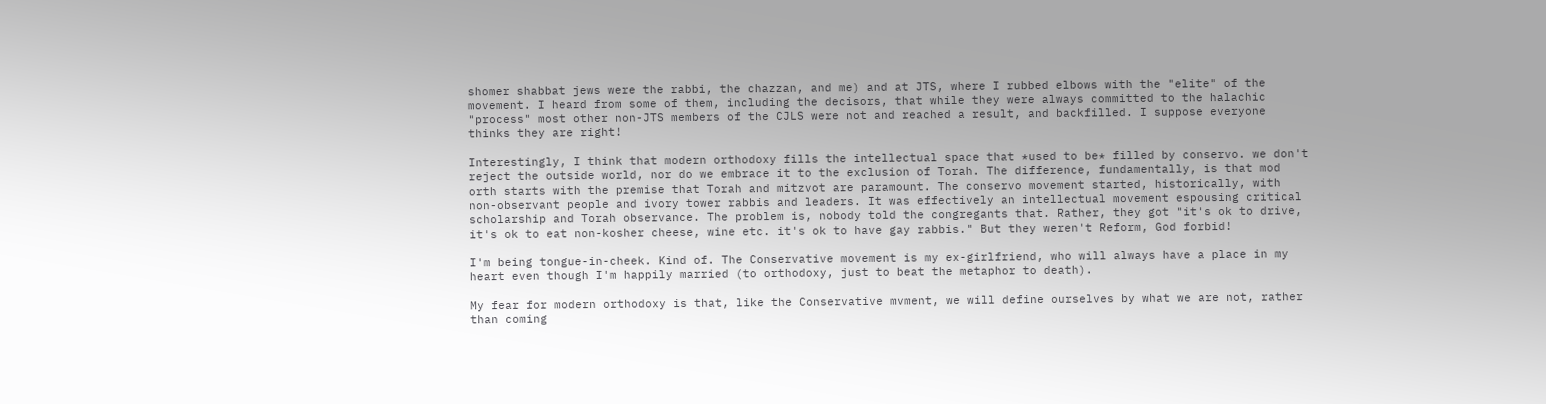shomer shabbat jews were the rabbi, the chazzan, and me) and at JTS, where I rubbed elbows with the "elite" of the movement. I heard from some of them, including the decisors, that while they were always committed to the halachic "process" most other non-JTS members of the CJLS were not and reached a result, and backfilled. I suppose everyone thinks they are right!

Interestingly, I think that modern orthodoxy fills the intellectual space that *used to be* filled by conservo. we don't reject the outside world, nor do we embrace it to the exclusion of Torah. The difference, fundamentally, is that mod orth starts with the premise that Torah and mitzvot are paramount. The conservo movement started, historically, with non-observant people and ivory tower rabbis and leaders. It was effectively an intellectual movement espousing critical scholarship and Torah observance. The problem is, nobody told the congregants that. Rather, they got "it's ok to drive, it's ok to eat non-kosher cheese, wine etc. it's ok to have gay rabbis." But they weren't Reform, God forbid!

I'm being tongue-in-cheek. Kind of. The Conservative movement is my ex-girlfriend, who will always have a place in my heart even though I'm happily married (to orthodoxy, just to beat the metaphor to death).

My fear for modern orthodoxy is that, like the Conservative mvment, we will define ourselves by what we are not, rather than coming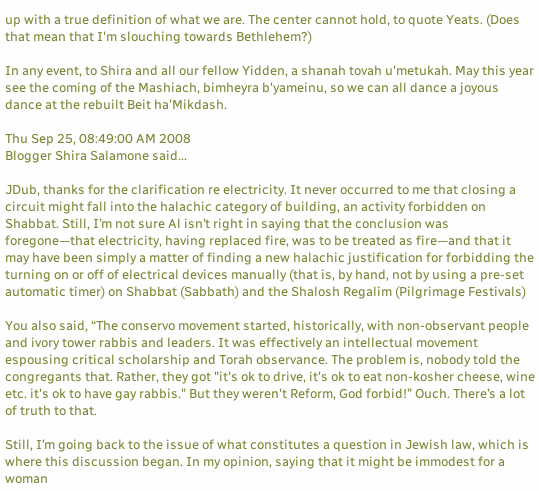up with a true definition of what we are. The center cannot hold, to quote Yeats. (Does that mean that I'm slouching towards Bethlehem?)

In any event, to Shira and all our fellow Yidden, a shanah tovah u'metukah. May this year see the coming of the Mashiach, bimheyra b'yameinu, so we can all dance a joyous dance at the rebuilt Beit ha'Mikdash.

Thu Sep 25, 08:49:00 AM 2008
Blogger Shira Salamone said...

JDub, thanks for the clarification re electricity. It never occurred to me that closing a circuit might fall into the halachic category of building, an activity forbidden on Shabbat. Still, I’m not sure Al isn’t right in saying that the conclusion was foregone—that electricity, having replaced fire, was to be treated as fire—and that it may have been simply a matter of finding a new halachic justification for forbidding the turning on or off of electrical devices manually (that is, by hand, not by using a pre-set automatic timer) on Shabbat (Sabbath) and the Shalosh Regalim (Pilgrimage Festivals)

You also said, “The conservo movement started, historically, with non-observant people and ivory tower rabbis and leaders. It was effectively an intellectual movement espousing critical scholarship and Torah observance. The problem is, nobody told the congregants that. Rather, they got "it's ok to drive, it's ok to eat non-kosher cheese, wine etc. it's ok to have gay rabbis." But they weren't Reform, God forbid!” Ouch. There’s a lot of truth to that.

Still, I’m going back to the issue of what constitutes a question in Jewish law, which is where this discussion began. In my opinion, saying that it might be immodest for a woman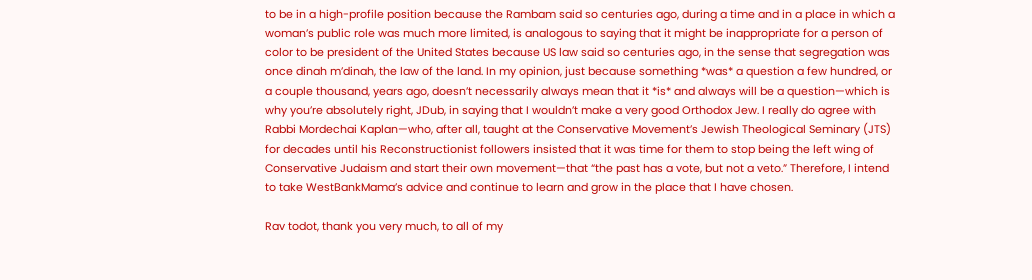to be in a high-profile position because the Rambam said so centuries ago, during a time and in a place in which a woman’s public role was much more limited, is analogous to saying that it might be inappropriate for a person of color to be president of the United States because US law said so centuries ago, in the sense that segregation was once dinah m’dinah, the law of the land. In my opinion, just because something *was* a question a few hundred, or a couple thousand, years ago, doesn’t necessarily always mean that it *is* and always will be a question—which is why you’re absolutely right, JDub, in saying that I wouldn’t make a very good Orthodox Jew. I really do agree with Rabbi Mordechai Kaplan—who, after all, taught at the Conservative Movement’s Jewish Theological Seminary (JTS) for decades until his Reconstructionist followers insisted that it was time for them to stop being the left wing of Conservative Judaism and start their own movement—that “the past has a vote, but not a veto.” Therefore, I intend to take WestBankMama’s advice and continue to learn and grow in the place that I have chosen.

Rav todot, thank you very much, to all of my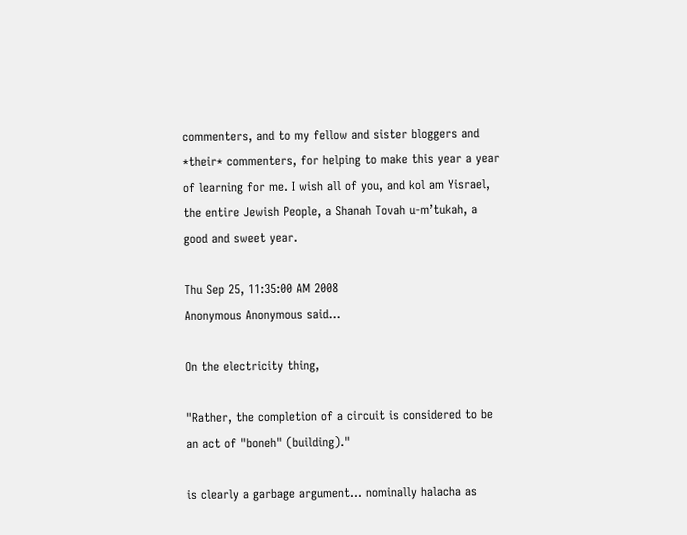commenters, and to my fellow and sister bloggers and *their* commenters, for helping to make this year a year of learning for me. I wish all of you, and kol am Yisrael, the entire Jewish People, a Shanah Tovah u-m’tukah, a good and sweet year.

Thu Sep 25, 11:35:00 AM 2008
Anonymous Anonymous said...

On the electricity thing,

"Rather, the completion of a circuit is considered to be an act of "boneh" (building)."

is clearly a garbage argument... nominally halacha as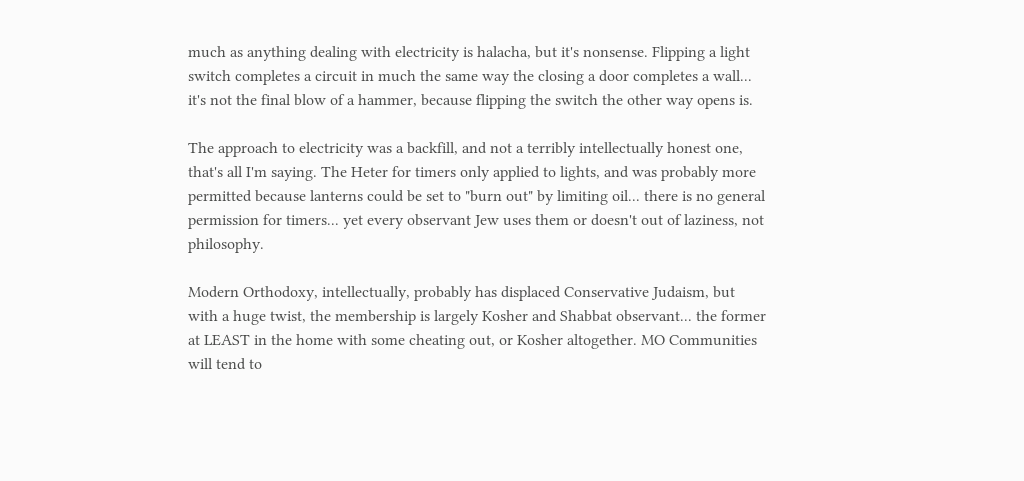much as anything dealing with electricity is halacha, but it's nonsense. Flipping a light switch completes a circuit in much the same way the closing a door completes a wall... it's not the final blow of a hammer, because flipping the switch the other way opens is.

The approach to electricity was a backfill, and not a terribly intellectually honest one, that's all I'm saying. The Heter for timers only applied to lights, and was probably more permitted because lanterns could be set to "burn out" by limiting oil... there is no general permission for timers... yet every observant Jew uses them or doesn't out of laziness, not philosophy.

Modern Orthodoxy, intellectually, probably has displaced Conservative Judaism, but with a huge twist, the membership is largely Kosher and Shabbat observant... the former at LEAST in the home with some cheating out, or Kosher altogether. MO Communities will tend to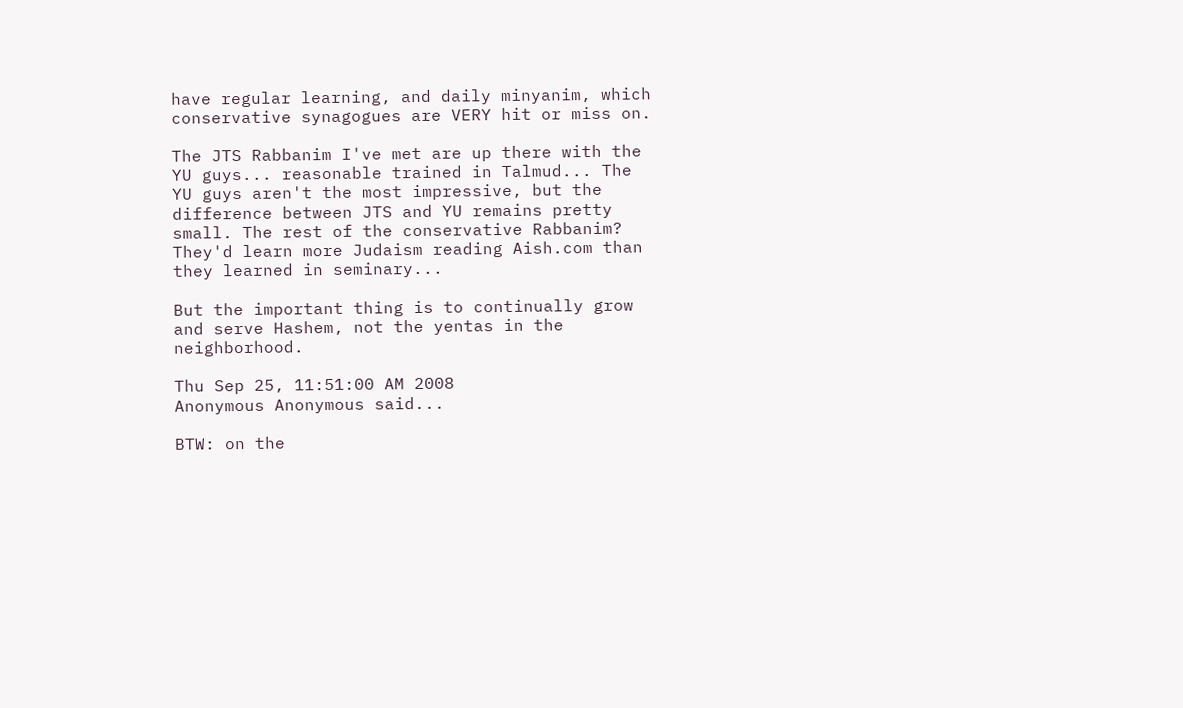have regular learning, and daily minyanim, which conservative synagogues are VERY hit or miss on.

The JTS Rabbanim I've met are up there with the YU guys... reasonable trained in Talmud... The YU guys aren't the most impressive, but the difference between JTS and YU remains pretty small. The rest of the conservative Rabbanim? They'd learn more Judaism reading Aish.com than they learned in seminary...

But the important thing is to continually grow and serve Hashem, not the yentas in the neighborhood.

Thu Sep 25, 11:51:00 AM 2008
Anonymous Anonymous said...

BTW: on the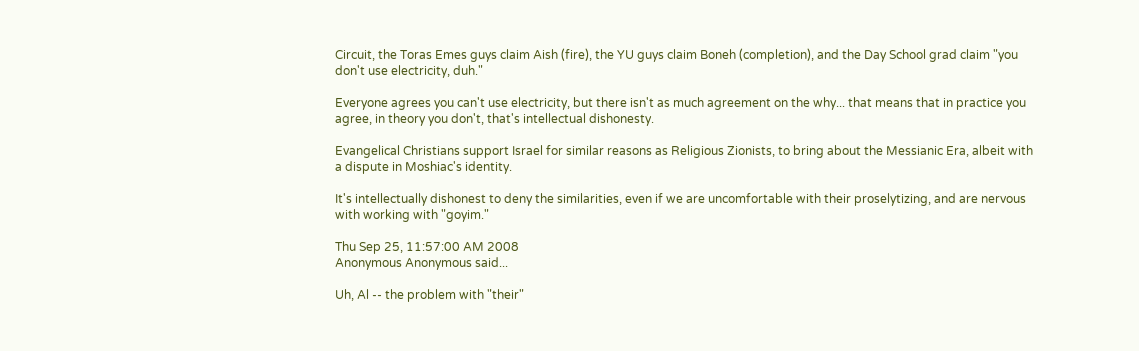Circuit, the Toras Emes guys claim Aish (fire), the YU guys claim Boneh (completion), and the Day School grad claim "you don't use electricity, duh."

Everyone agrees you can't use electricity, but there isn't as much agreement on the why... that means that in practice you agree, in theory you don't, that's intellectual dishonesty.

Evangelical Christians support Israel for similar reasons as Religious Zionists, to bring about the Messianic Era, albeit with a dispute in Moshiac's identity.

It's intellectually dishonest to deny the similarities, even if we are uncomfortable with their proselytizing, and are nervous with working with "goyim."

Thu Sep 25, 11:57:00 AM 2008
Anonymous Anonymous said...

Uh, Al -- the problem with "their"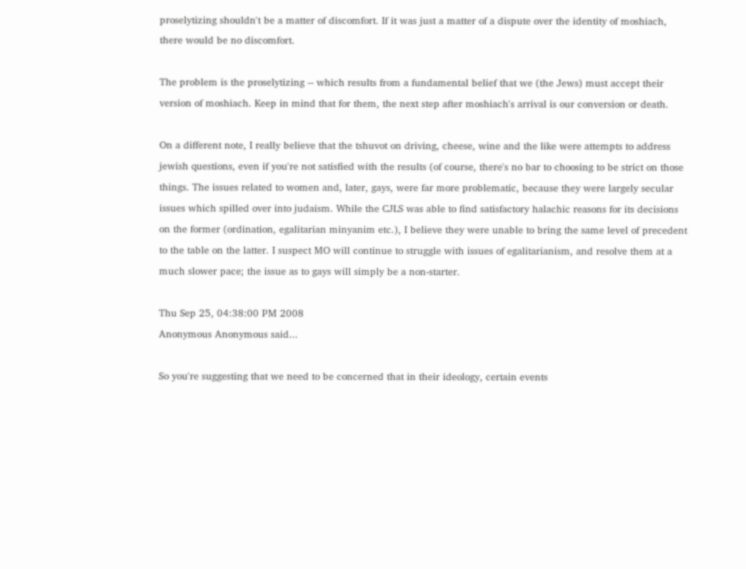proselytizing shouldn't be a matter of discomfort. If it was just a matter of a dispute over the identity of moshiach, there would be no discomfort.

The problem is the proselytizing -- which results from a fundamental belief that we (the Jews) must accept their version of moshiach. Keep in mind that for them, the next step after moshiach's arrival is our conversion or death.

On a different note, I really believe that the tshuvot on driving, cheese, wine and the like were attempts to address jewish questions, even if you're not satisfied with the results (of course, there's no bar to choosing to be strict on those things. The issues related to women and, later, gays, were far more problematic, because they were largely secular issues which spilled over into judaism. While the CJLS was able to find satisfactory halachic reasons for its decisions on the former (ordination, egalitarian minyanim etc.), I believe they were unable to bring the same level of precedent to the table on the latter. I suspect MO will continue to struggle with issues of egalitarianism, and resolve them at a much slower pace; the issue as to gays will simply be a non-starter.

Thu Sep 25, 04:38:00 PM 2008
Anonymous Anonymous said...

So you're suggesting that we need to be concerned that in their ideology, certain events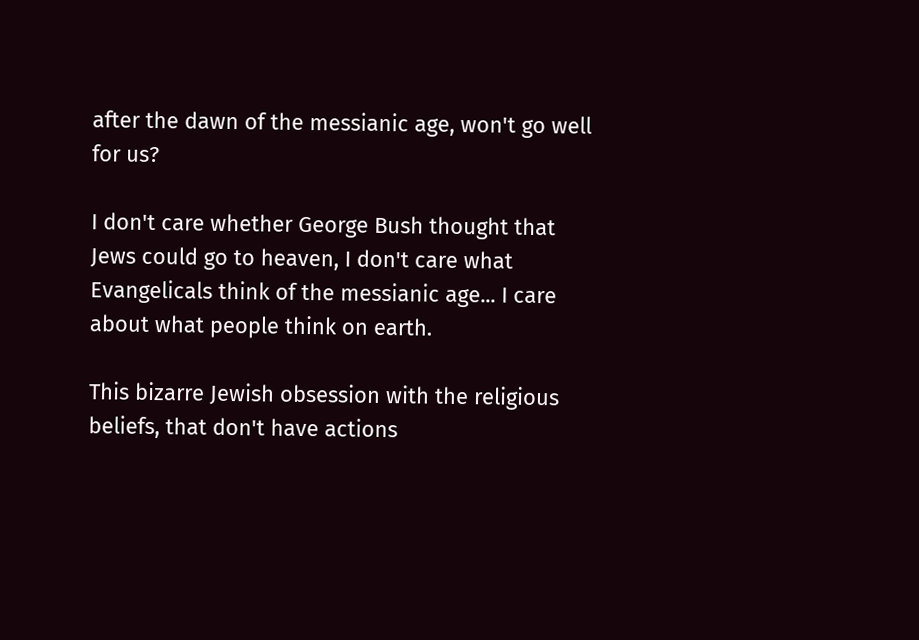after the dawn of the messianic age, won't go well for us?

I don't care whether George Bush thought that Jews could go to heaven, I don't care what Evangelicals think of the messianic age... I care about what people think on earth.

This bizarre Jewish obsession with the religious beliefs, that don't have actions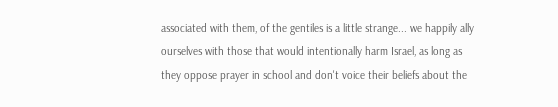associated with them, of the gentiles is a little strange... we happily ally ourselves with those that would intentionally harm Israel, as long as they oppose prayer in school and don't voice their beliefs about the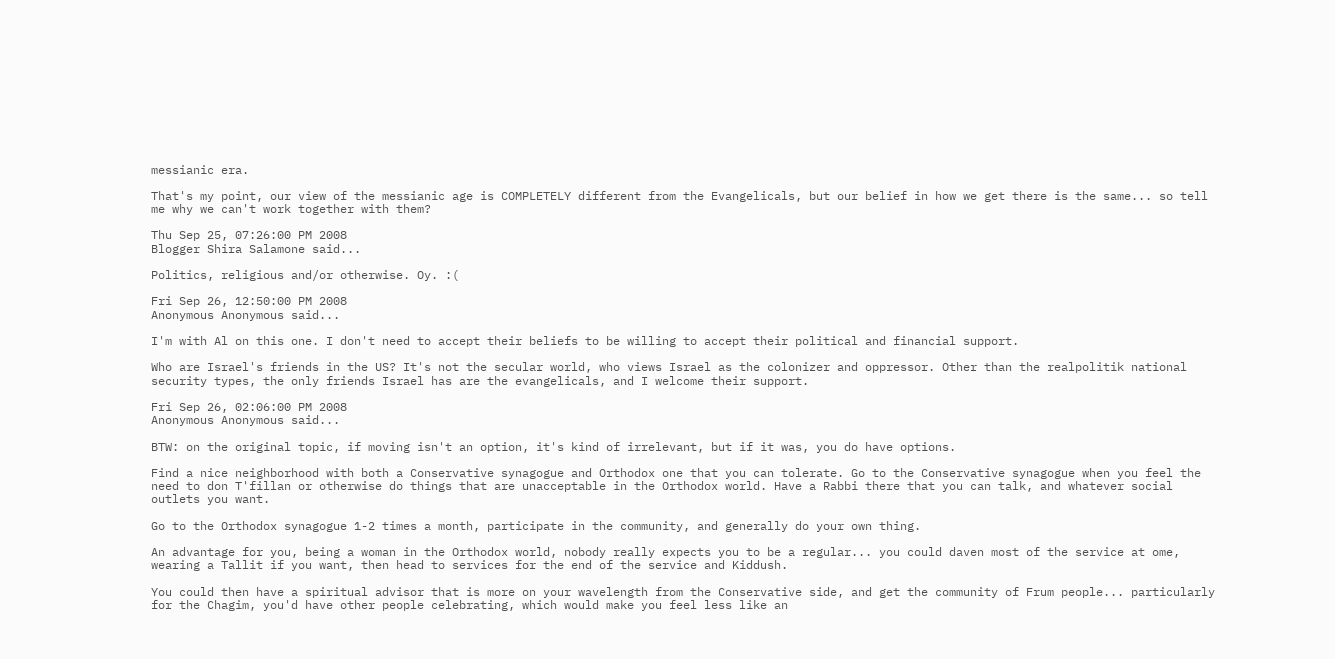messianic era.

That's my point, our view of the messianic age is COMPLETELY different from the Evangelicals, but our belief in how we get there is the same... so tell me why we can't work together with them?

Thu Sep 25, 07:26:00 PM 2008
Blogger Shira Salamone said...

Politics, religious and/or otherwise. Oy. :(

Fri Sep 26, 12:50:00 PM 2008
Anonymous Anonymous said...

I'm with Al on this one. I don't need to accept their beliefs to be willing to accept their political and financial support.

Who are Israel's friends in the US? It's not the secular world, who views Israel as the colonizer and oppressor. Other than the realpolitik national security types, the only friends Israel has are the evangelicals, and I welcome their support.

Fri Sep 26, 02:06:00 PM 2008
Anonymous Anonymous said...

BTW: on the original topic, if moving isn't an option, it's kind of irrelevant, but if it was, you do have options.

Find a nice neighborhood with both a Conservative synagogue and Orthodox one that you can tolerate. Go to the Conservative synagogue when you feel the need to don T'fillan or otherwise do things that are unacceptable in the Orthodox world. Have a Rabbi there that you can talk, and whatever social outlets you want.

Go to the Orthodox synagogue 1-2 times a month, participate in the community, and generally do your own thing.

An advantage for you, being a woman in the Orthodox world, nobody really expects you to be a regular... you could daven most of the service at ome, wearing a Tallit if you want, then head to services for the end of the service and Kiddush.

You could then have a spiritual advisor that is more on your wavelength from the Conservative side, and get the community of Frum people... particularly for the Chagim, you'd have other people celebrating, which would make you feel less like an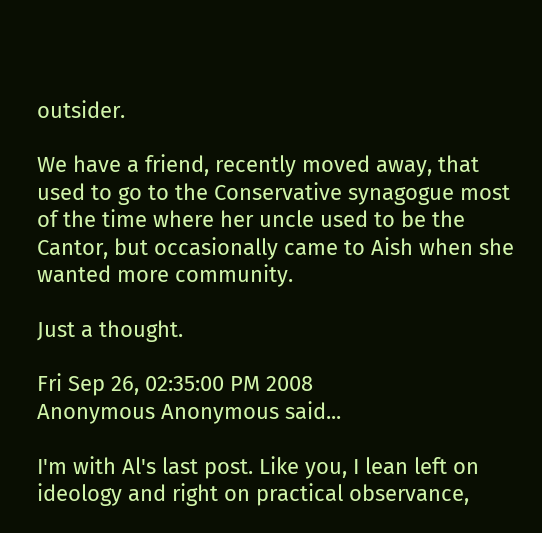outsider.

We have a friend, recently moved away, that used to go to the Conservative synagogue most of the time where her uncle used to be the Cantor, but occasionally came to Aish when she wanted more community.

Just a thought.

Fri Sep 26, 02:35:00 PM 2008
Anonymous Anonymous said...

I'm with Al's last post. Like you, I lean left on ideology and right on practical observance,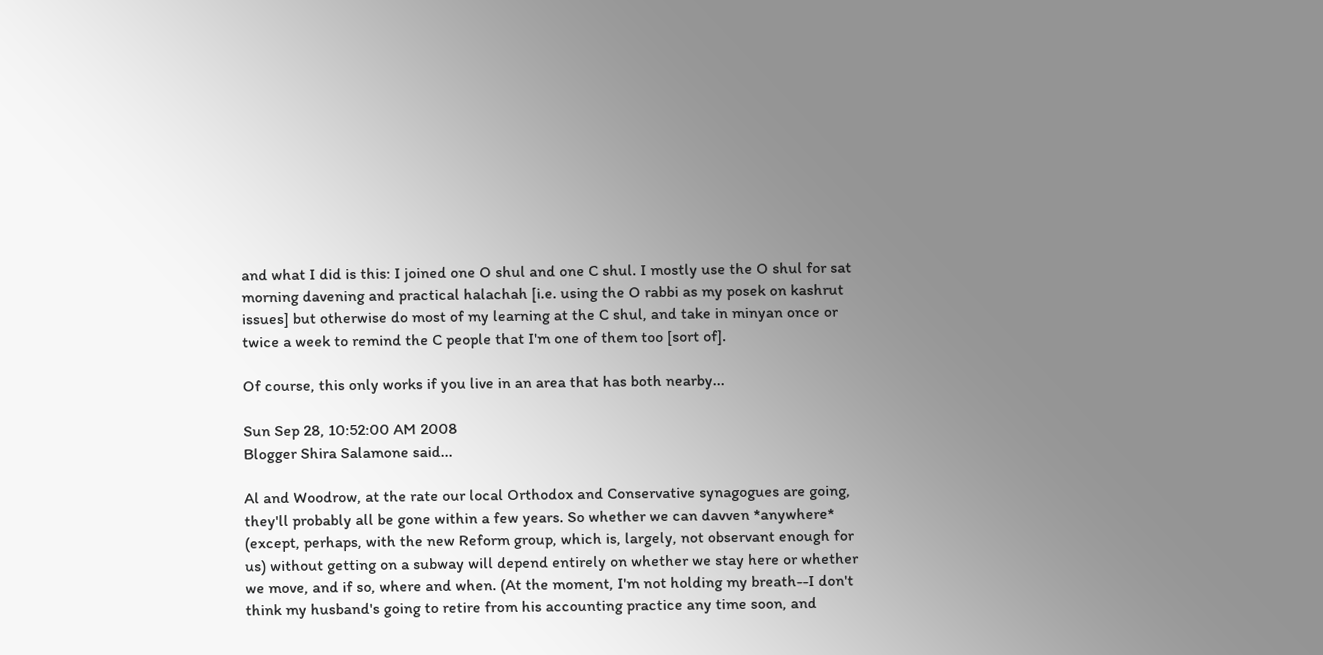and what I did is this: I joined one O shul and one C shul. I mostly use the O shul for sat morning davening and practical halachah [i.e. using the O rabbi as my posek on kashrut issues] but otherwise do most of my learning at the C shul, and take in minyan once or twice a week to remind the C people that I'm one of them too [sort of].

Of course, this only works if you live in an area that has both nearby...

Sun Sep 28, 10:52:00 AM 2008
Blogger Shira Salamone said...

Al and Woodrow, at the rate our local Orthodox and Conservative synagogues are going, they'll probably all be gone within a few years. So whether we can davven *anywhere* (except, perhaps, with the new Reform group, which is, largely, not observant enough for us) without getting on a subway will depend entirely on whether we stay here or whether we move, and if so, where and when. (At the moment, I'm not holding my breath--I don't think my husband's going to retire from his accounting practice any time soon, and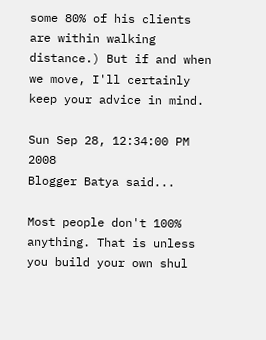some 80% of his clients are within walking distance.) But if and when we move, I'll certainly keep your advice in mind.

Sun Sep 28, 12:34:00 PM 2008
Blogger Batya said...

Most people don't 100% anything. That is unless you build your own shul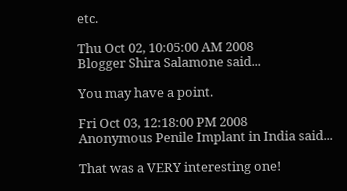etc.

Thu Oct 02, 10:05:00 AM 2008
Blogger Shira Salamone said...

You may have a point.

Fri Oct 03, 12:18:00 PM 2008
Anonymous Penile Implant in India said...

That was a VERY interesting one!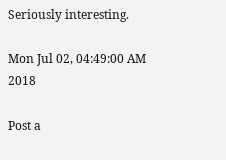Seriously interesting.

Mon Jul 02, 04:49:00 AM 2018

Post a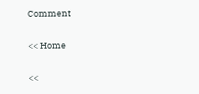Comment

<< Home

<<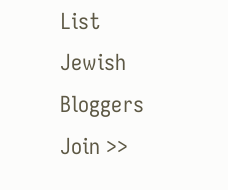List
Jewish Bloggers
Join >>